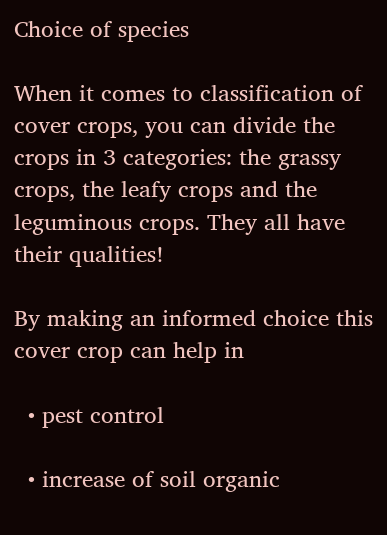Choice of species

When it comes to classification of cover crops, you can divide the crops in 3 categories: the grassy crops, the leafy crops and the leguminous crops. They all have their qualities!

By making an informed choice this cover crop can help in

  • pest control

  • increase of soil organic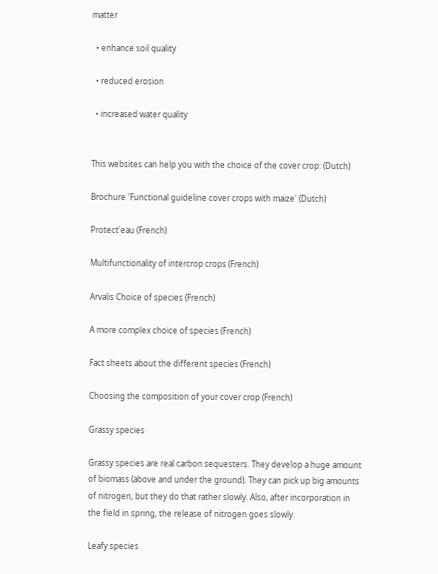matter

  • enhance soil quality

  • reduced erosion

  • increased water quality


This websites can help you with the choice of the cover crop: (Dutch)

Brochure 'Functional guideline cover crops with maize' (Dutch)

Protect'eau (French)

Multifunctionality of intercrop crops (French)

Arvalis Choice of species (French)

A more complex choice of species (French)

Fact sheets about the different species (French)

Choosing the composition of your cover crop (French)

Grassy species

Grassy species are real carbon sequesters. They develop a huge amount of biomass (above and under the ground). They can pick up big amounts of nitrogen, but they do that rather slowly. Also, after incorporation in the field in spring, the release of nitrogen goes slowly.

Leafy species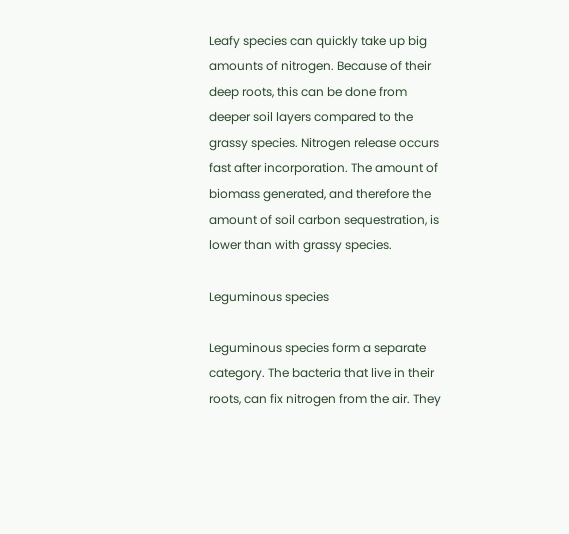Leafy species can quickly take up big amounts of nitrogen. Because of their deep roots, this can be done from deeper soil layers compared to the grassy species. Nitrogen release occurs fast after incorporation. The amount of biomass generated, and therefore the amount of soil carbon sequestration, is lower than with grassy species.

Leguminous species

Leguminous species form a separate category. The bacteria that live in their roots, can fix nitrogen from the air. They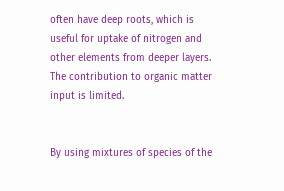often have deep roots, which is useful for uptake of nitrogen and other elements from deeper layers. The contribution to organic matter input is limited.


By using mixtures of species of the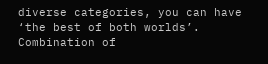diverse categories, you can have ‘the best of both worlds’. Combination of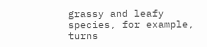grassy and leafy species, for example, turns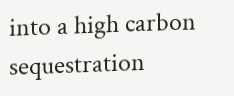into a high carbon sequestration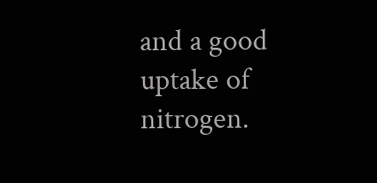and a good uptake of nitrogen.